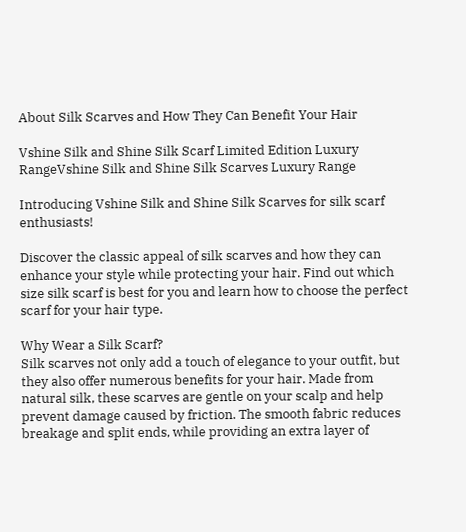About Silk Scarves and How They Can Benefit Your Hair

Vshine Silk and Shine Silk Scarf Limited Edition Luxury RangeVshine Silk and Shine Silk Scarves Luxury Range

Introducing Vshine Silk and Shine Silk Scarves for silk scarf enthusiasts!

Discover the classic appeal of silk scarves and how they can enhance your style while protecting your hair. Find out which size silk scarf is best for you and learn how to choose the perfect scarf for your hair type.

Why Wear a Silk Scarf?
Silk scarves not only add a touch of elegance to your outfit, but they also offer numerous benefits for your hair. Made from natural silk, these scarves are gentle on your scalp and help prevent damage caused by friction. The smooth fabric reduces breakage and split ends, while providing an extra layer of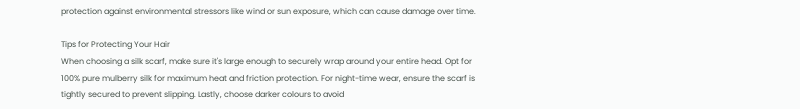protection against environmental stressors like wind or sun exposure, which can cause damage over time.

Tips for Protecting Your Hair
When choosing a silk scarf, make sure it's large enough to securely wrap around your entire head. Opt for 100% pure mulberry silk for maximum heat and friction protection. For night-time wear, ensure the scarf is tightly secured to prevent slipping. Lastly, choose darker colours to avoid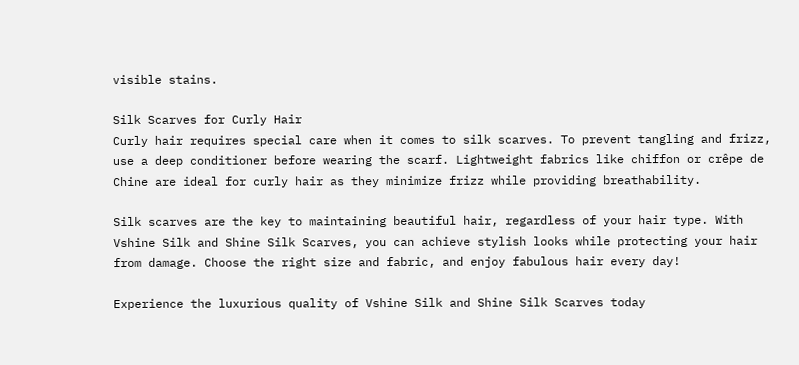visible stains.

Silk Scarves for Curly Hair
Curly hair requires special care when it comes to silk scarves. To prevent tangling and frizz, use a deep conditioner before wearing the scarf. Lightweight fabrics like chiffon or crêpe de Chine are ideal for curly hair as they minimize frizz while providing breathability.

Silk scarves are the key to maintaining beautiful hair, regardless of your hair type. With Vshine Silk and Shine Silk Scarves, you can achieve stylish looks while protecting your hair from damage. Choose the right size and fabric, and enjoy fabulous hair every day!

Experience the luxurious quality of Vshine Silk and Shine Silk Scarves today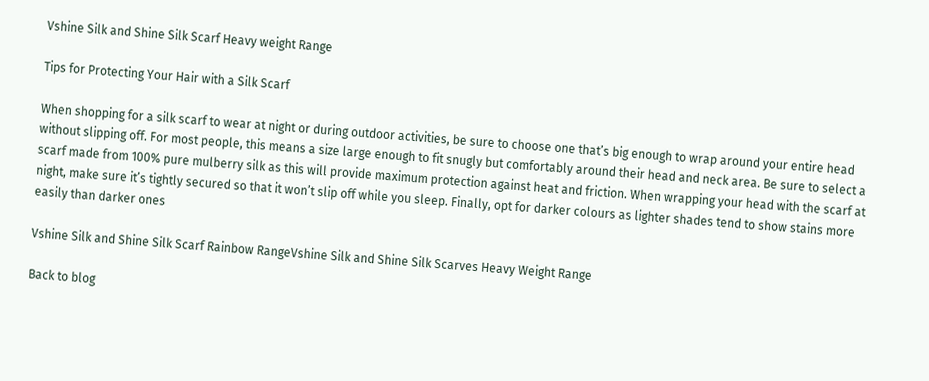Vshine Silk and Shine Silk Scarf Heavy weight Range

Tips for Protecting Your Hair with a Silk Scarf

When shopping for a silk scarf to wear at night or during outdoor activities, be sure to choose one that’s big enough to wrap around your entire head without slipping off. For most people, this means a size large enough to fit snugly but comfortably around their head and neck area. Be sure to select a scarf made from 100% pure mulberry silk as this will provide maximum protection against heat and friction. When wrapping your head with the scarf at night, make sure it’s tightly secured so that it won’t slip off while you sleep. Finally, opt for darker colours as lighter shades tend to show stains more easily than darker ones

Vshine Silk and Shine Silk Scarf Rainbow RangeVshine Silk and Shine Silk Scarves Heavy Weight Range

Back to blog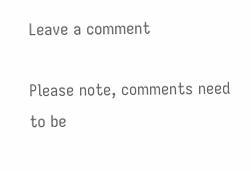Leave a comment

Please note, comments need to be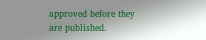approved before they are published.